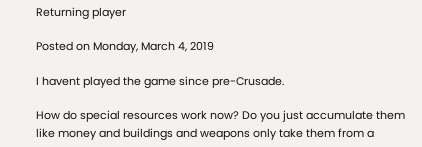Returning player

Posted on Monday, March 4, 2019

I havent played the game since pre-Crusade.

How do special resources work now? Do you just accumulate them like money and buildings and weapons only take them from a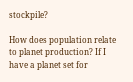stockpile?

How does population relate to planet production? If I have a planet set for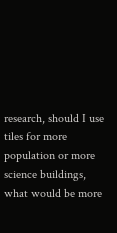research, should I use tiles for more population or more science buildings, what would be more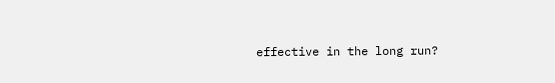effective in the long run?